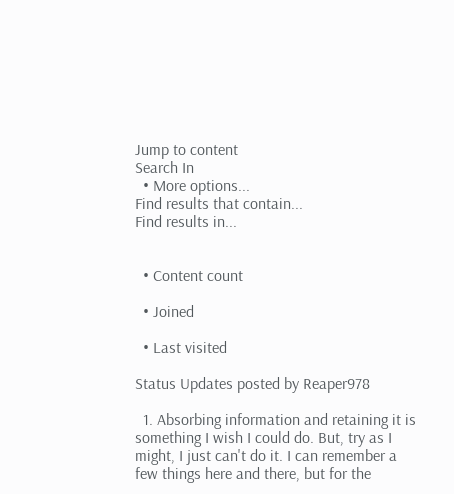Jump to content
Search In
  • More options...
Find results that contain...
Find results in...


  • Content count

  • Joined

  • Last visited

Status Updates posted by Reaper978

  1. Absorbing information and retaining it is something I wish I could do. But, try as I might, I just can't do it. I can remember a few things here and there, but for the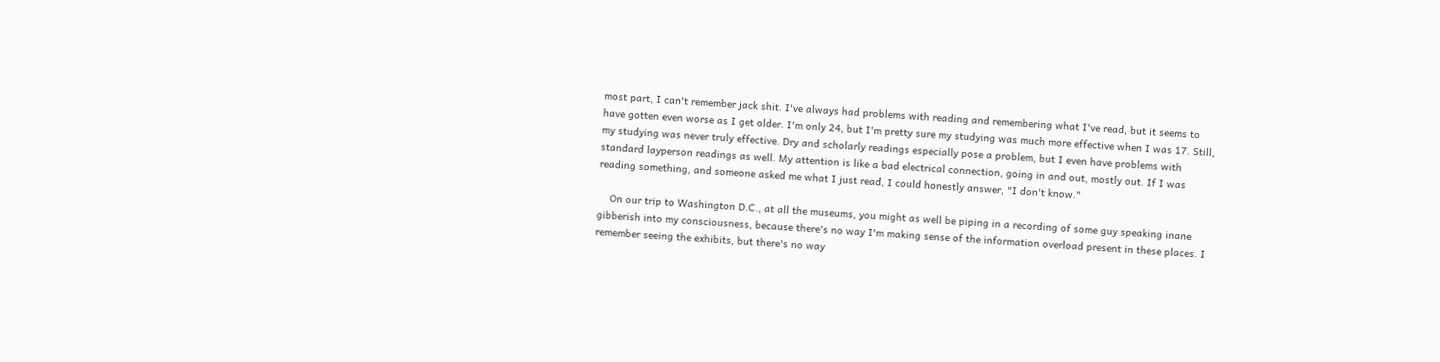most part, I can't remember jack shit. I've always had problems with reading and remembering what I've read, but it seems to have gotten even worse as I get older. I'm only 24, but I'm pretty sure my studying was much more effective when I was 17. Still, my studying was never truly effective. Dry and scholarly readings especially pose a problem, but I even have problems with standard layperson readings as well. My attention is like a bad electrical connection, going in and out, mostly out. If I was reading something, and someone asked me what I just read, I could honestly answer, "I don't know."

    On our trip to Washington D.C., at all the museums, you might as well be piping in a recording of some guy speaking inane gibberish into my consciousness, because there's no way I'm making sense of the information overload present in these places. I remember seeing the exhibits, but there's no way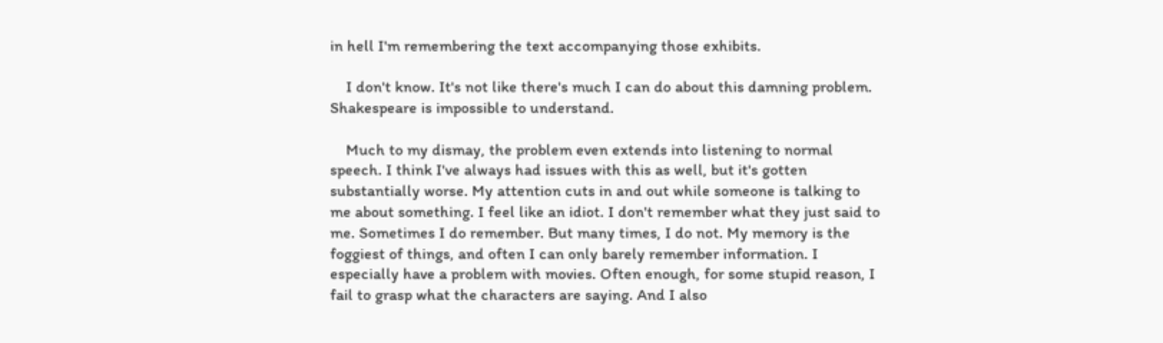in hell I'm remembering the text accompanying those exhibits.

    I don't know. It's not like there's much I can do about this damning problem. Shakespeare is impossible to understand.

    Much to my dismay, the problem even extends into listening to normal speech. I think I've always had issues with this as well, but it's gotten substantially worse. My attention cuts in and out while someone is talking to me about something. I feel like an idiot. I don't remember what they just said to me. Sometimes I do remember. But many times, I do not. My memory is the foggiest of things, and often I can only barely remember information. I especially have a problem with movies. Often enough, for some stupid reason, I fail to grasp what the characters are saying. And I also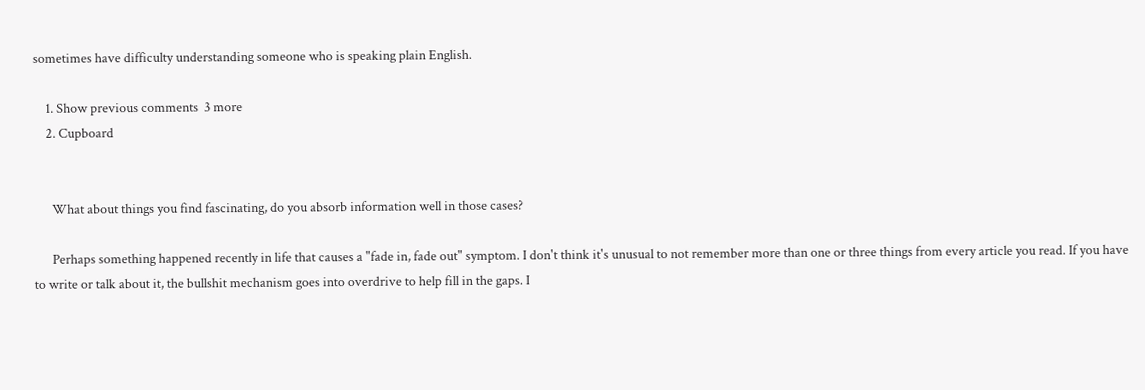sometimes have difficulty understanding someone who is speaking plain English.

    1. Show previous comments  3 more
    2. Cupboard


      What about things you find fascinating, do you absorb information well in those cases?

      Perhaps something happened recently in life that causes a "fade in, fade out" symptom. I don't think it's unusual to not remember more than one or three things from every article you read. If you have to write or talk about it, the bullshit mechanism goes into overdrive to help fill in the gaps. I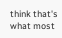think that's what most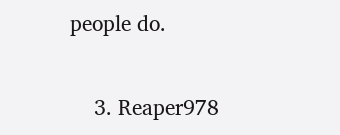people do.

    3. Reaper978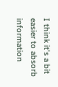I think it's a bit easier to absorb information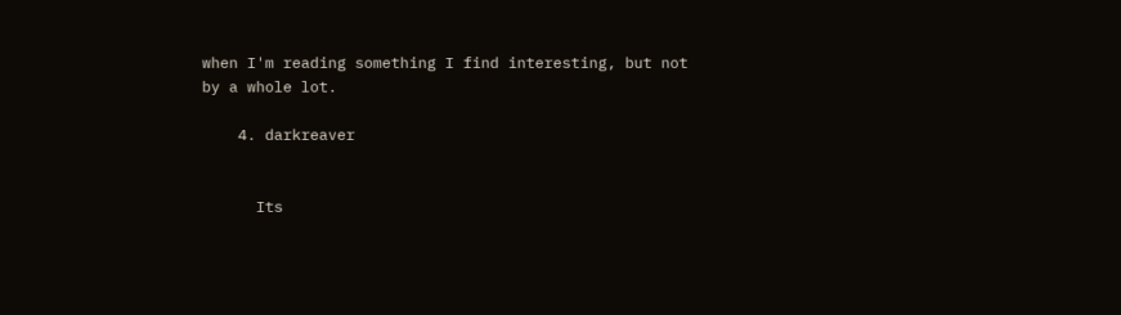when I'm reading something I find interesting, but not by a whole lot.

    4. darkreaver


      Its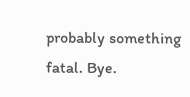probably something fatal. Bye.